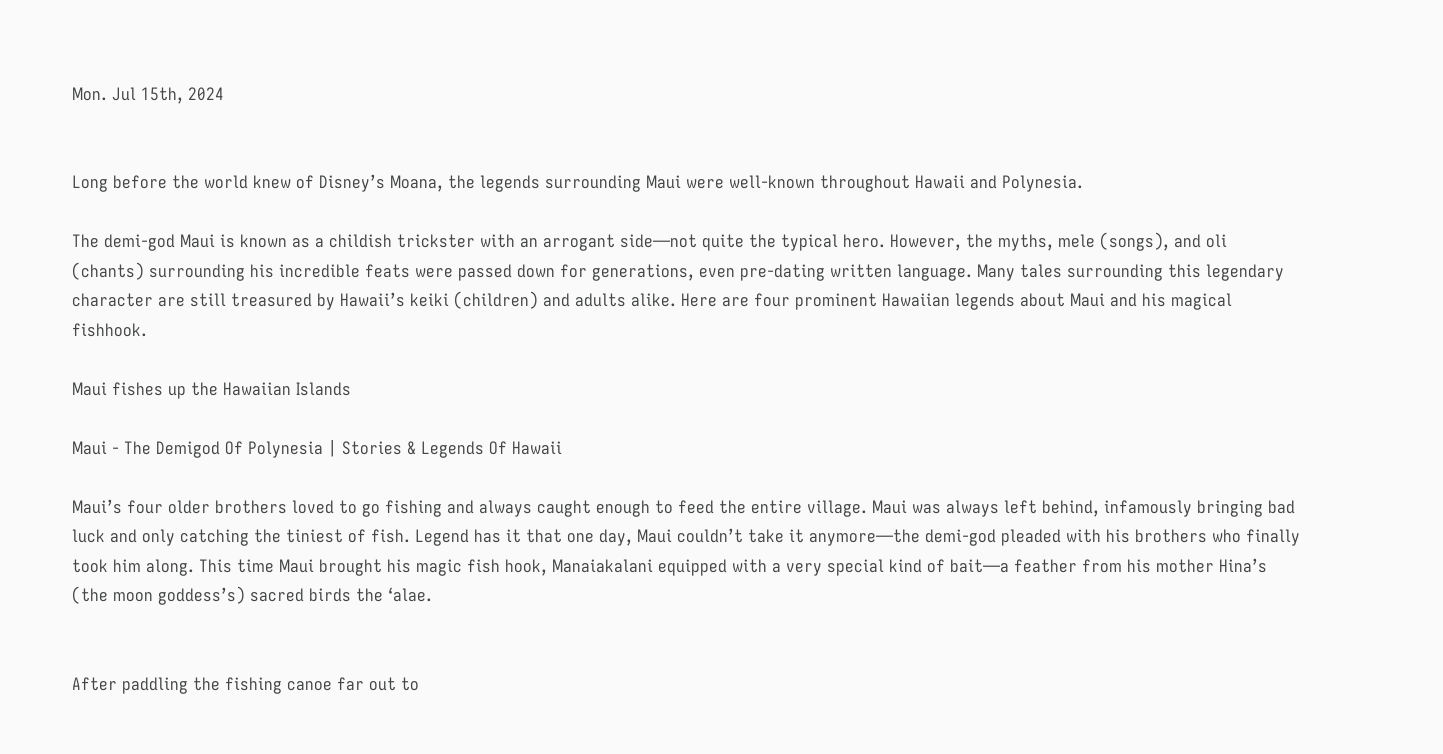Mon. Jul 15th, 2024


Long before the world knew of Disney’s Moana, the legends surrounding Maui were well-known throughout Hawaii and Polynesia.

The demi-god Maui is known as a childish trickster with an arrogant side—not quite the typical hero. However, the myths, mele (songs), and oli (chants) surrounding his incredible feats were passed down for generations, even pre-dating written language. Many tales surrounding this legendary character are still treasured by Hawaii’s keiki (children) and adults alike. Here are four prominent Hawaiian legends about Maui and his magical fishhook.

Maui fishes up the Hawaiian Islands

Maui - The Demigod Of Polynesia | Stories & Legends Of Hawaii

Maui’s four older brothers loved to go fishing and always caught enough to feed the entire village. Maui was always left behind, infamously bringing bad luck and only catching the tiniest of fish. Legend has it that one day, Maui couldn’t take it anymore—the demi-god pleaded with his brothers who finally took him along. This time Maui brought his magic fish hook, Manaiakalani equipped with a very special kind of bait—a feather from his mother Hina’s (the moon goddess’s) sacred birds the ʻalae.


After paddling the fishing canoe far out to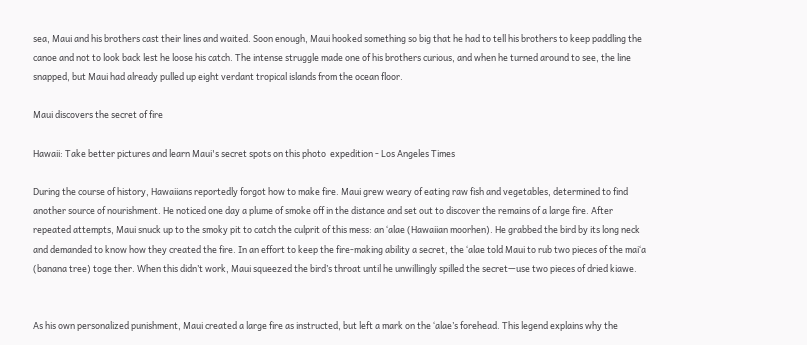sea, Maui and his brothers cast their lines and waited. Soon enough, Maui hooked something so big that he had to tell his brothers to keep paddling the canoe and not to look back lest he loose his catch. The intense struggle made one of his brothers curious, and when he turned around to see, the line snapped, but Maui had already pulled up eight verdant tropical islands from the ocean floor.

Maui discovers the secret of fire

Hawaii: Take better pictures and learn Maui's secret spots on this photo  expedition - Los Angeles Times

During the course of history, Hawaiians reportedly forgot how to make fire. Maui grew weary of eating raw fish and vegetables, determined to find another source of nourishment. He noticed one day a plume of smoke off in the distance and set out to discover the remains of a large fire. After repeated attempts, Maui snuck up to the smoky pit to catch the culprit of this mess: an ʻalae (Hawaiian moorhen). He grabbed the bird by its long neck and demanded to know how they created the fire. In an effort to keep the fire-making ability a secret, the ʻalae told Maui to rub two pieces of the maiʻa (banana tree) toge ther. When this didn’t work, Maui squeezed the bird’s throat until he unwillingly spilled the secret—use two pieces of dried kiawe.


As his own personalized punishment, Maui created a large fire as instructed, but left a mark on the ʻalae’s forehead. This legend explains why the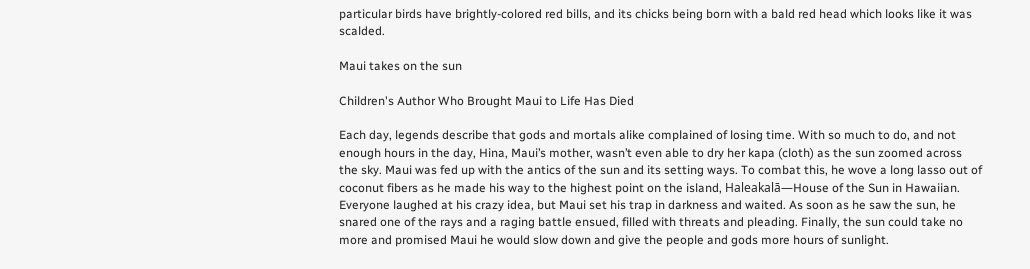particular birds have brightly-colored red bills, and its chicks being born with a bald red head which looks like it was scalded.

Maui takes on the sun

Children's Author Who Brought Maui to Life Has Died

Each day, legends describe that gods and mortals alike complained of losing time. With so much to do, and not enough hours in the day, Hina, Maui’s mother, wasn’t even able to dry her kapa (cloth) as the sun zoomed across the sky. Maui was fed up with the antics of the sun and its setting ways. To combat this, he wove a long lasso out of coconut fibers as he made his way to the highest point on the island, Haleakalā—House of the Sun in Hawaiian. Everyone laughed at his crazy idea, but Maui set his trap in darkness and waited. As soon as he saw the sun, he snared one of the rays and a raging battle ensued, filled with threats and pleading. Finally, the sun could take no more and promised Maui he would slow down and give the people and gods more hours of sunlight.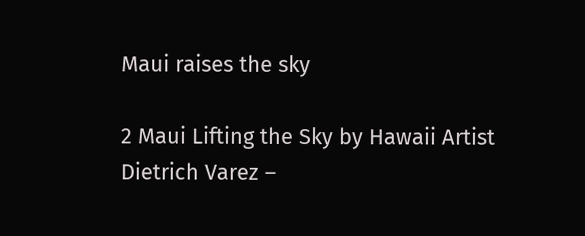Maui raises the sky

2 Maui Lifting the Sky by Hawaii Artist Dietrich Varez –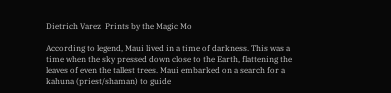Dietrich Varez  Prints by the Magic Mo

According to legend, Maui lived in a time of darkness. This was a time when the sky pressed down close to the Earth, flattening the leaves of even the tallest trees. Maui embarked on a search for a kahuna (priest/shaman) to guide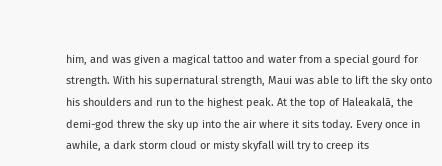him, and was given a magical tattoo and water from a special gourd for strength. With his supernatural strength, Maui was able to lift the sky onto his shoulders and run to the highest peak. At the top of Haleakalā, the demi-god threw the sky up into the air where it sits today. Every once in awhile, a dark storm cloud or misty skyfall will try to creep its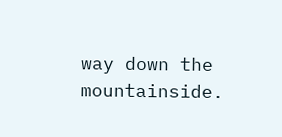way down the mountainside.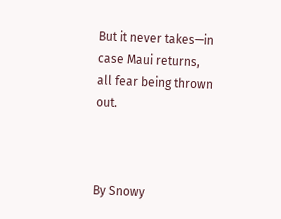But it never takes—in case Maui returns, all fear being thrown out.



By Snowy